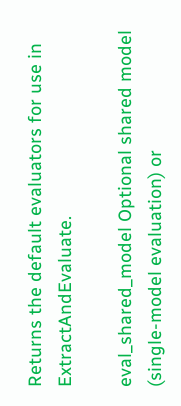Returns the default evaluators for use in ExtractAndEvaluate.

eval_shared_model Optional shared model (single-model evaluation) or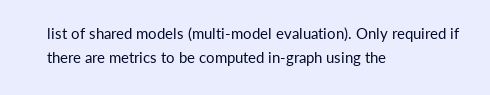list of shared models (multi-model evaluation). Only required if there are metrics to be computed in-graph using the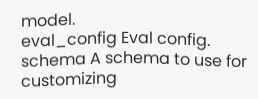model.
eval_config Eval config.
schema A schema to use for customizing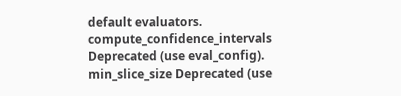default evaluators.
compute_confidence_intervals Deprecated (use eval_config).
min_slice_size Deprecated (use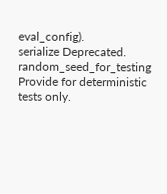eval_config).
serialize Deprecated.
random_seed_for_testing Provide for deterministic tests only.